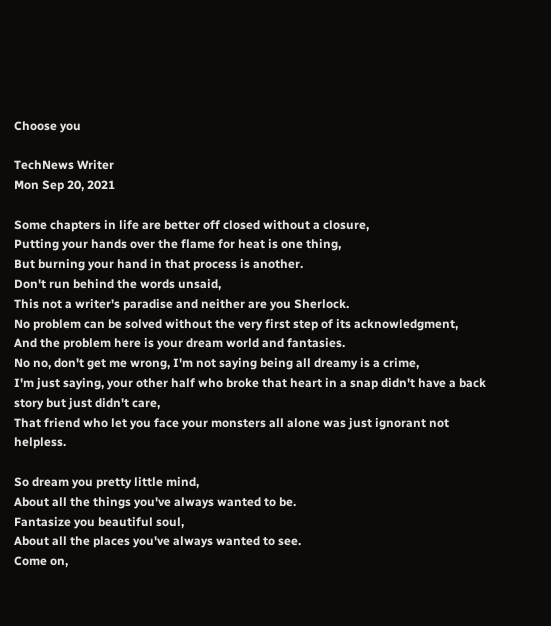Choose you

TechNews Writer
Mon Sep 20, 2021

Some chapters in life are better off closed without a closure,
Putting your hands over the flame for heat is one thing,
But burning your hand in that process is another.
Don't run behind the words unsaid,
This not a writer's paradise and neither are you Sherlock.
No problem can be solved without the very first step of its acknowledgment,
And the problem here is your dream world and fantasies.
No no, don't get me wrong, I'm not saying being all dreamy is a crime,
I'm just saying, your other half who broke that heart in a snap didn't have a back story but just didn't care,
That friend who let you face your monsters all alone was just ignorant not helpless.

So dream you pretty little mind,
About all the things you've always wanted to be.
Fantasize you beautiful soul,
About all the places you've always wanted to see.
Come on,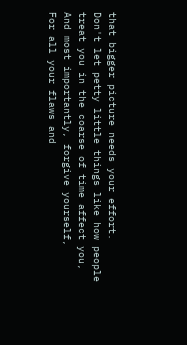that bigger picture needs your effort.
Don't let petty little things like how people treat you in the coarse of time affect you,
And most importantly, forgive yourself,
For all your flaws and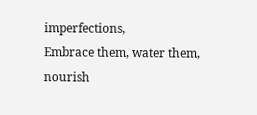imperfections,
Embrace them, water them, nourish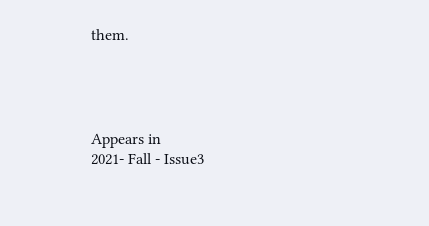them.




Appears in
2021- Fall - Issue3